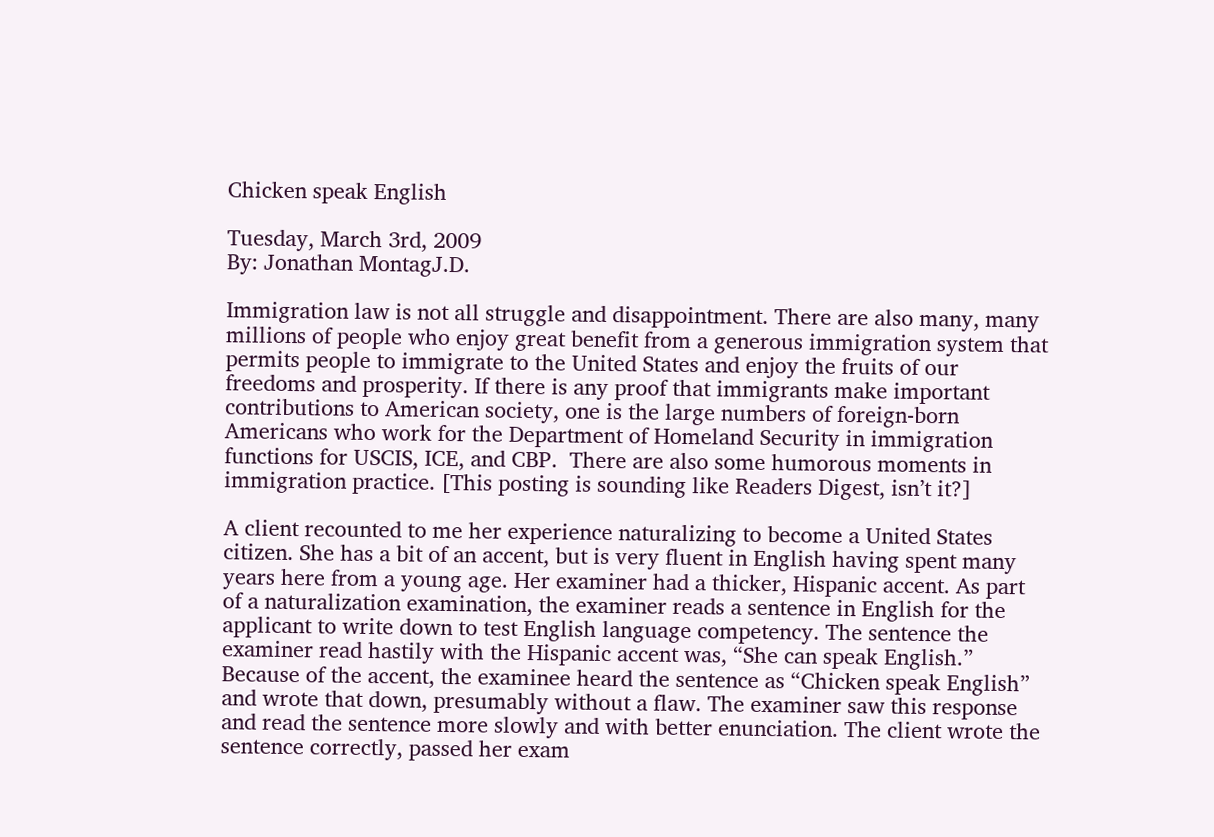Chicken speak English

Tuesday, March 3rd, 2009
By: Jonathan MontagJ.D.

Immigration law is not all struggle and disappointment. There are also many, many millions of people who enjoy great benefit from a generous immigration system that permits people to immigrate to the United States and enjoy the fruits of our freedoms and prosperity. If there is any proof that immigrants make important contributions to American society, one is the large numbers of foreign-born Americans who work for the Department of Homeland Security in immigration functions for USCIS, ICE, and CBP.  There are also some humorous moments in immigration practice. [This posting is sounding like Readers Digest, isn’t it?]

A client recounted to me her experience naturalizing to become a United States citizen. She has a bit of an accent, but is very fluent in English having spent many years here from a young age. Her examiner had a thicker, Hispanic accent. As part of a naturalization examination, the examiner reads a sentence in English for the applicant to write down to test English language competency. The sentence the examiner read hastily with the Hispanic accent was, “She can speak English.” Because of the accent, the examinee heard the sentence as “Chicken speak English” and wrote that down, presumably without a flaw. The examiner saw this response and read the sentence more slowly and with better enunciation. The client wrote the sentence correctly, passed her exam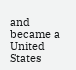and became a United States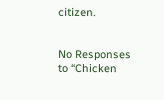citizen.


No Responses to “Chicken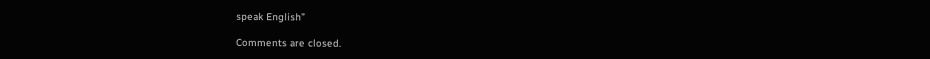speak English”

Comments are closed.